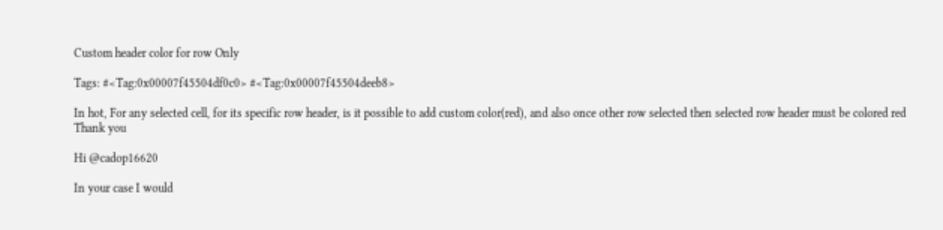Custom header color for row Only

Tags: #<Tag:0x00007f45504df0c0> #<Tag:0x00007f45504deeb8>

In hot, For any selected cell, for its specific row header, is it possible to add custom color(red), and also once other row selected then selected row header must be colored red
Thank you

Hi @cadop16620

In your case I would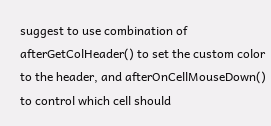suggest to use combination of afterGetColHeader() to set the custom color to the header, and afterOnCellMouseDown() to control which cell should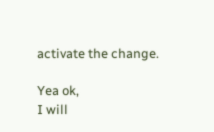activate the change.

Yea ok,
I will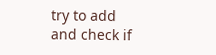try to add and check if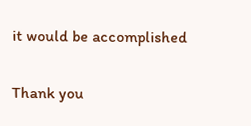it would be accomplished

Thank you